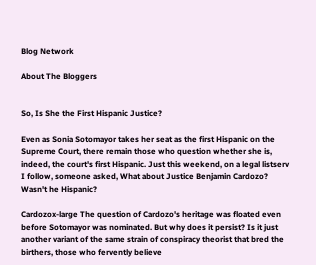Blog Network

About The Bloggers


So, Is She the First Hispanic Justice?

Even as Sonia Sotomayor takes her seat as the first Hispanic on the Supreme Court, there remain those who question whether she is, indeed, the court's first Hispanic. Just this weekend, on a legal listserv I follow, someone asked, What about Justice Benjamin Cardozo? Wasn't he Hispanic?

Cardozox-large The question of Cardozo's heritage was floated even before Sotomayor was nominated. But why does it persist? Is it just another variant of the same strain of conspiracy theorist that bred the birthers, those who fervently believe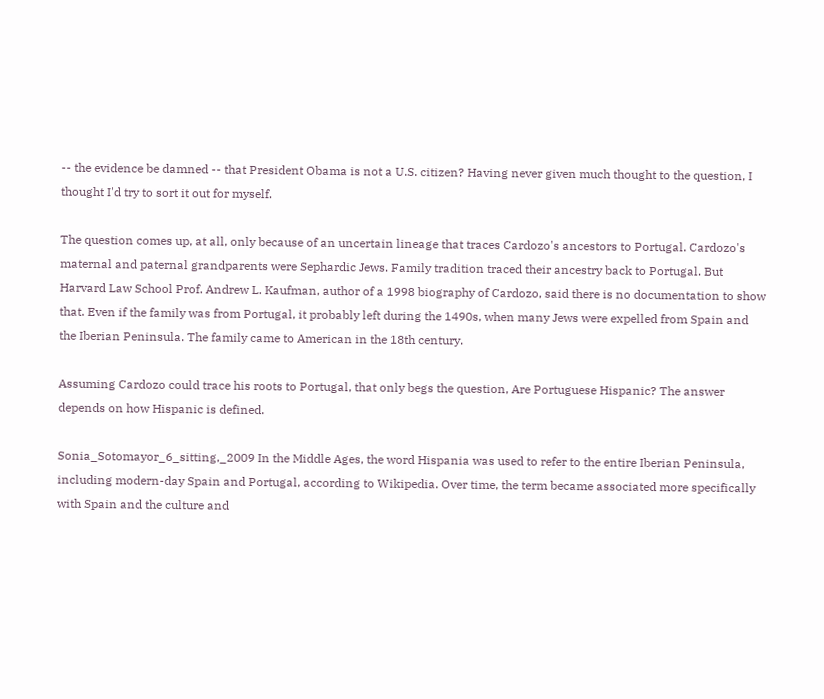-- the evidence be damned -- that President Obama is not a U.S. citizen? Having never given much thought to the question, I thought I'd try to sort it out for myself.

The question comes up, at all, only because of an uncertain lineage that traces Cardozo's ancestors to Portugal. Cardozo's maternal and paternal grandparents were Sephardic Jews. Family tradition traced their ancestry back to Portugal. But Harvard Law School Prof. Andrew L. Kaufman, author of a 1998 biography of Cardozo, said there is no documentation to show that. Even if the family was from Portugal, it probably left during the 1490s, when many Jews were expelled from Spain and the Iberian Peninsula. The family came to American in the 18th century.

Assuming Cardozo could trace his roots to Portugal, that only begs the question, Are Portuguese Hispanic? The answer depends on how Hispanic is defined.

Sonia_Sotomayor_6_sitting,_2009 In the Middle Ages, the word Hispania was used to refer to the entire Iberian Peninsula, including modern-day Spain and Portugal, according to Wikipedia. Over time, the term became associated more specifically with Spain and the culture and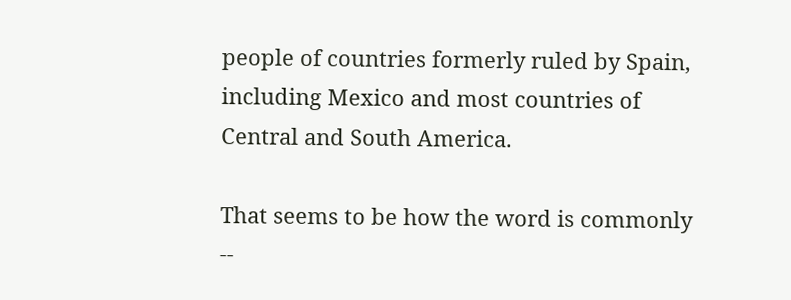people of countries formerly ruled by Spain, including Mexico and most countries of Central and South America.

That seems to be how the word is commonly --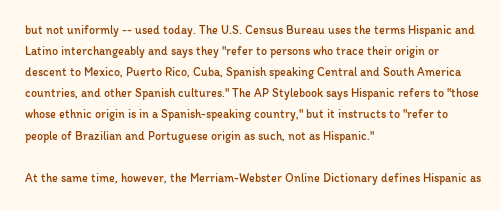but not uniformly -- used today. The U.S. Census Bureau uses the terms Hispanic and Latino interchangeably and says they "refer to persons who trace their origin or descent to Mexico, Puerto Rico, Cuba, Spanish speaking Central and South America countries, and other Spanish cultures." The AP Stylebook says Hispanic refers to "those whose ethnic origin is in a Spanish-speaking country," but it instructs to "refer to people of Brazilian and Portuguese origin as such, not as Hispanic."

At the same time, however, the Merriam-Webster Online Dictionary defines Hispanic as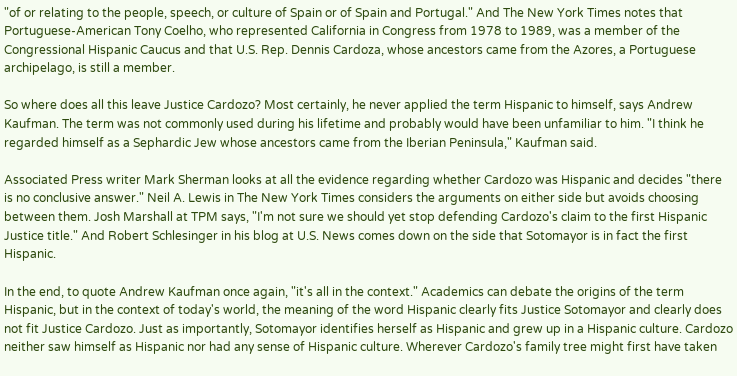"of or relating to the people, speech, or culture of Spain or of Spain and Portugal." And The New York Times notes that Portuguese-American Tony Coelho, who represented California in Congress from 1978 to 1989, was a member of the Congressional Hispanic Caucus and that U.S. Rep. Dennis Cardoza, whose ancestors came from the Azores, a Portuguese archipelago, is still a member.

So where does all this leave Justice Cardozo? Most certainly, he never applied the term Hispanic to himself, says Andrew Kaufman. The term was not commonly used during his lifetime and probably would have been unfamiliar to him. "I think he regarded himself as a Sephardic Jew whose ancestors came from the Iberian Peninsula," Kaufman said.

Associated Press writer Mark Sherman looks at all the evidence regarding whether Cardozo was Hispanic and decides "there is no conclusive answer." Neil A. Lewis in The New York Times considers the arguments on either side but avoids choosing between them. Josh Marshall at TPM says, "I'm not sure we should yet stop defending Cardozo's claim to the first Hispanic Justice title." And Robert Schlesinger in his blog at U.S. News comes down on the side that Sotomayor is in fact the first Hispanic.

In the end, to quote Andrew Kaufman once again, "it's all in the context." Academics can debate the origins of the term Hispanic, but in the context of today's world, the meaning of the word Hispanic clearly fits Justice Sotomayor and clearly does not fit Justice Cardozo. Just as importantly, Sotomayor identifies herself as Hispanic and grew up in a Hispanic culture. Cardozo neither saw himself as Hispanic nor had any sense of Hispanic culture. Wherever Cardozo's family tree might first have taken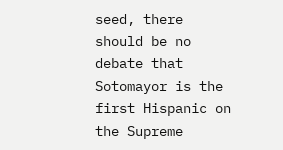seed, there should be no debate that Sotomayor is the first Hispanic on the Supreme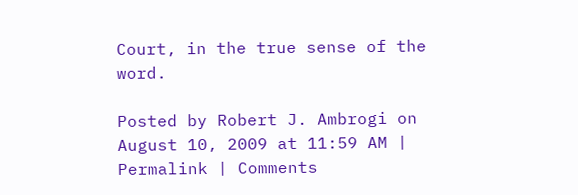Court, in the true sense of the word.

Posted by Robert J. Ambrogi on August 10, 2009 at 11:59 AM | Permalink | Comments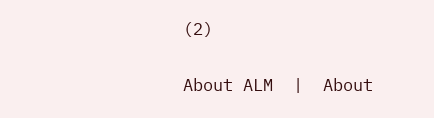(2)


About ALM  |  About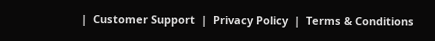|  Customer Support  |  Privacy Policy  |  Terms & Conditions